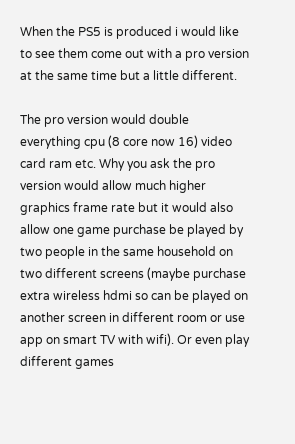When the PS5 is produced i would like to see them come out with a pro version at the same time but a little different.

The pro version would double everything cpu (8 core now 16) video card ram etc. Why you ask the pro version would allow much higher graphics frame rate but it would also allow one game purchase be played by two people in the same household on two different screens (maybe purchase extra wireless hdmi so can be played on another screen in different room or use app on smart TV with wifi). Or even play different games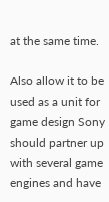at the same time.

Also allow it to be used as a unit for game design Sony should partner up with several game engines and have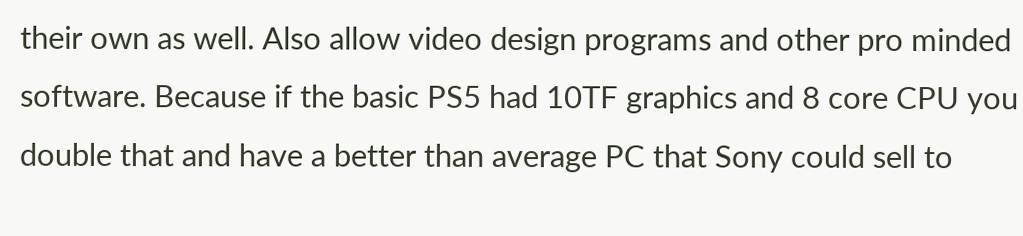their own as well. Also allow video design programs and other pro minded software. Because if the basic PS5 had 10TF graphics and 8 core CPU you double that and have a better than average PC that Sony could sell to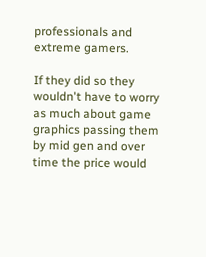professionals and extreme gamers.

If they did so they wouldn't have to worry as much about game graphics passing them by mid gen and over time the price would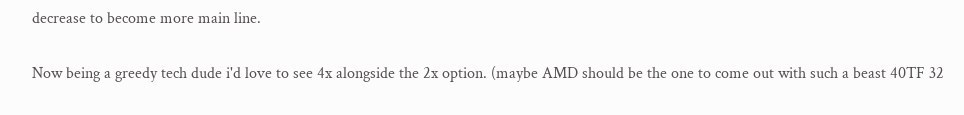decrease to become more main line.

Now being a greedy tech dude i'd love to see 4x alongside the 2x option. (maybe AMD should be the one to come out with such a beast 40TF 32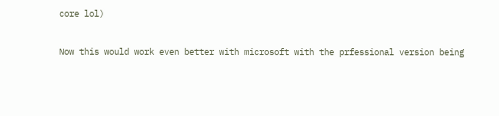core lol)

Now this would work even better with microsoft with the prfessional version being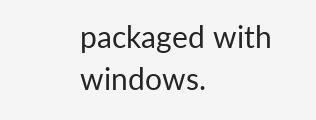packaged with windows.